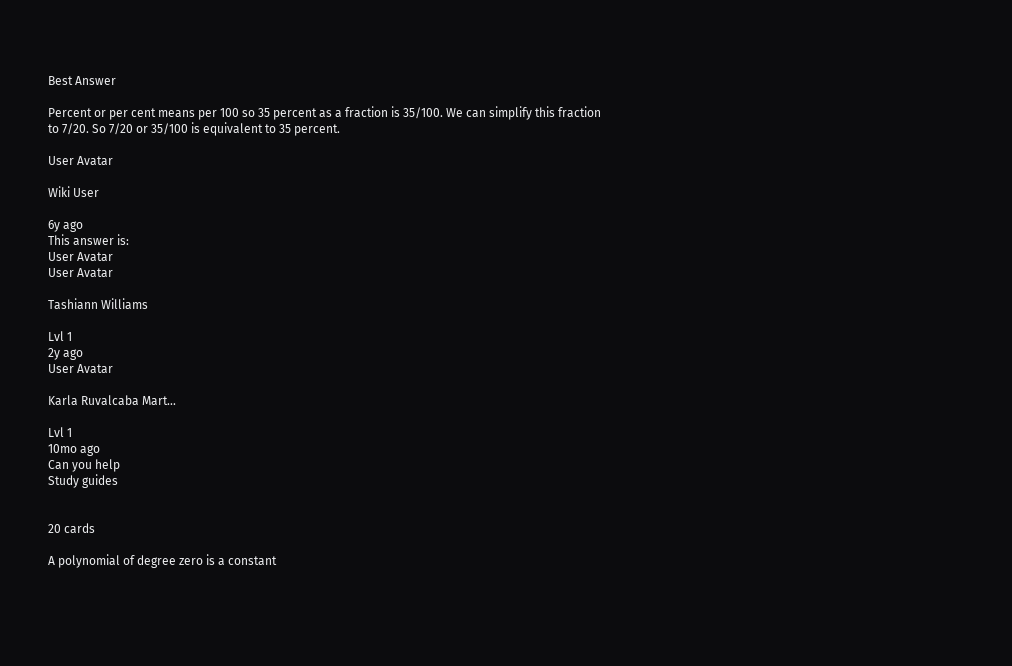Best Answer

Percent or per cent means per 100 so 35 percent as a fraction is 35/100. We can simplify this fraction to 7/20. So 7/20 or 35/100 is equivalent to 35 percent.

User Avatar

Wiki User

6y ago
This answer is:
User Avatar
User Avatar

Tashiann Williams

Lvl 1
2y ago
User Avatar

Karla Ruvalcaba Mart...

Lvl 1
10mo ago
Can you help
Study guides


20 cards

A polynomial of degree zero is a constant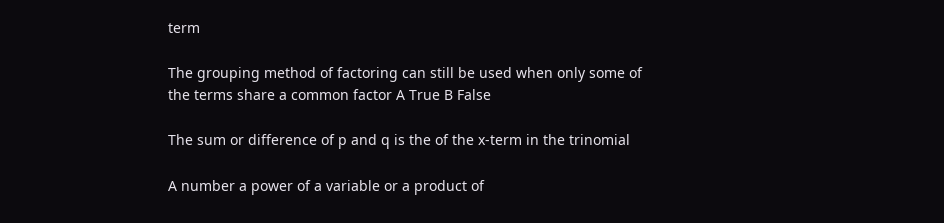term

The grouping method of factoring can still be used when only some of the terms share a common factor A True B False

The sum or difference of p and q is the of the x-term in the trinomial

A number a power of a variable or a product of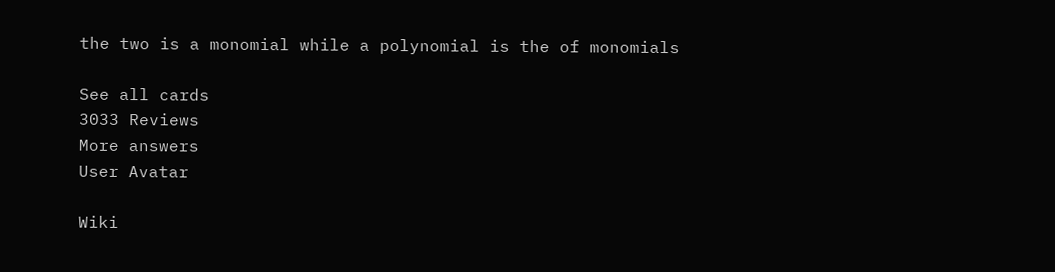the two is a monomial while a polynomial is the of monomials

See all cards
3033 Reviews
More answers
User Avatar

Wiki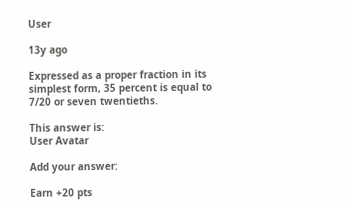User

13y ago

Expressed as a proper fraction in its simplest form, 35 percent is equal to 7/20 or seven twentieths.

This answer is:
User Avatar

Add your answer:

Earn +20 pts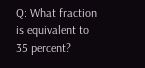Q: What fraction is equivalent to 35 percent?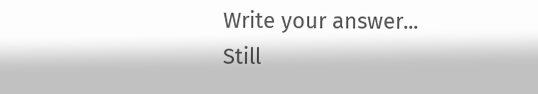Write your answer...
Still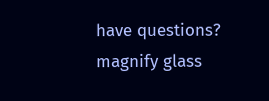have questions?
magnify glass